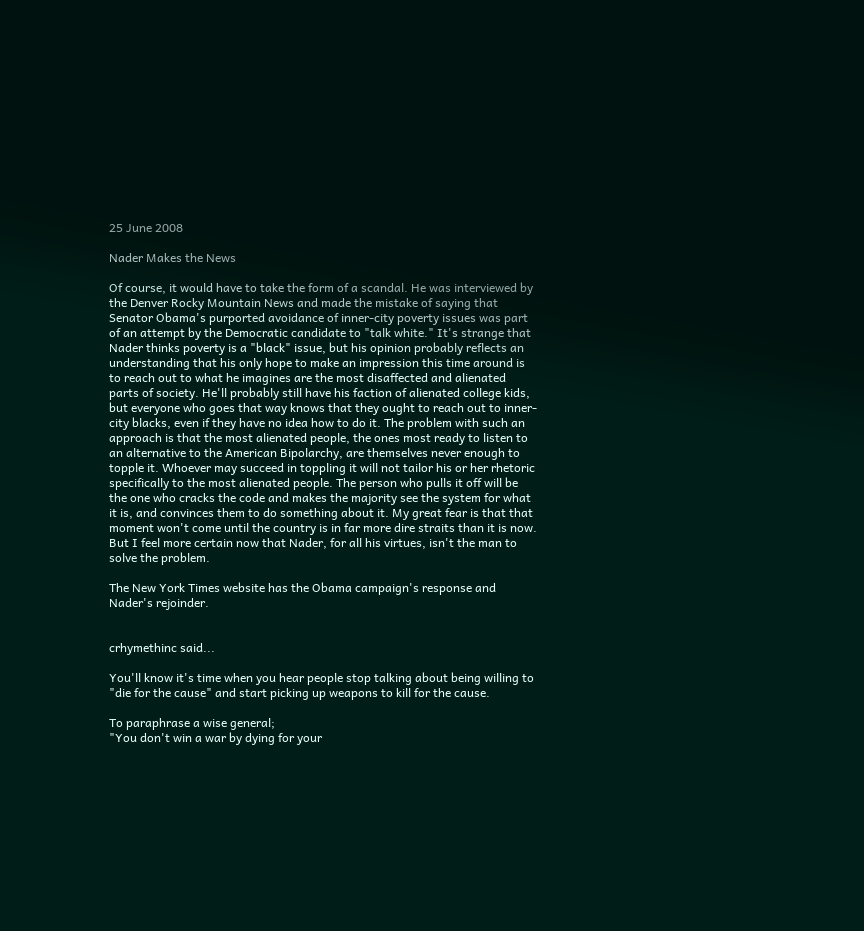25 June 2008

Nader Makes the News

Of course, it would have to take the form of a scandal. He was interviewed by the Denver Rocky Mountain News and made the mistake of saying that Senator Obama's purported avoidance of inner-city poverty issues was part of an attempt by the Democratic candidate to "talk white." It's strange that Nader thinks poverty is a "black" issue, but his opinion probably reflects an understanding that his only hope to make an impression this time around is to reach out to what he imagines are the most disaffected and alienated parts of society. He'll probably still have his faction of alienated college kids, but everyone who goes that way knows that they ought to reach out to inner-city blacks, even if they have no idea how to do it. The problem with such an approach is that the most alienated people, the ones most ready to listen to an alternative to the American Bipolarchy, are themselves never enough to topple it. Whoever may succeed in toppling it will not tailor his or her rhetoric specifically to the most alienated people. The person who pulls it off will be the one who cracks the code and makes the majority see the system for what it is, and convinces them to do something about it. My great fear is that that moment won't come until the country is in far more dire straits than it is now. But I feel more certain now that Nader, for all his virtues, isn't the man to solve the problem.

The New York Times website has the Obama campaign's response and Nader's rejoinder.


crhymethinc said...

You'll know it's time when you hear people stop talking about being willing to "die for the cause" and start picking up weapons to kill for the cause.

To paraphrase a wise general;
"You don't win a war by dying for your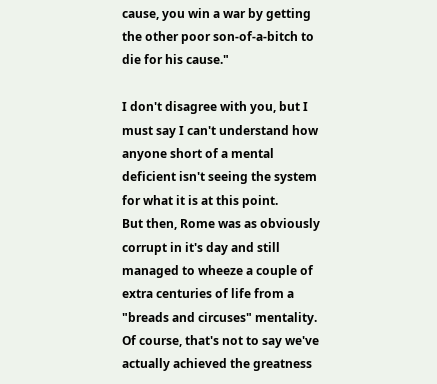cause, you win a war by getting the other poor son-of-a-bitch to die for his cause."

I don't disagree with you, but I must say I can't understand how anyone short of a mental deficient isn't seeing the system for what it is at this point.
But then, Rome was as obviously corrupt in it's day and still managed to wheeze a couple of extra centuries of life from a "breads and circuses" mentality. Of course, that's not to say we've actually achieved the greatness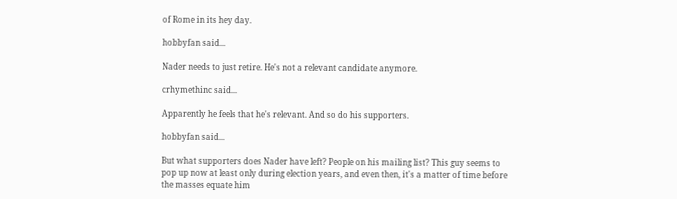of Rome in its hey day.

hobbyfan said...

Nader needs to just retire. He's not a relevant candidate anymore.

crhymethinc said...

Apparently he feels that he's relevant. And so do his supporters.

hobbyfan said...

But what supporters does Nader have left? People on his mailing list? This guy seems to pop up now at least only during election years, and even then, it's a matter of time before the masses equate him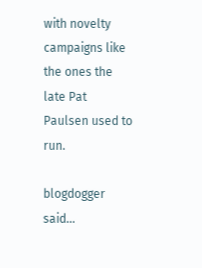with novelty campaigns like the ones the late Pat Paulsen used to run.

blogdogger said...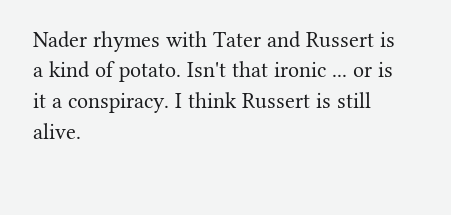Nader rhymes with Tater and Russert is a kind of potato. Isn't that ironic ... or is it a conspiracy. I think Russert is still alive.